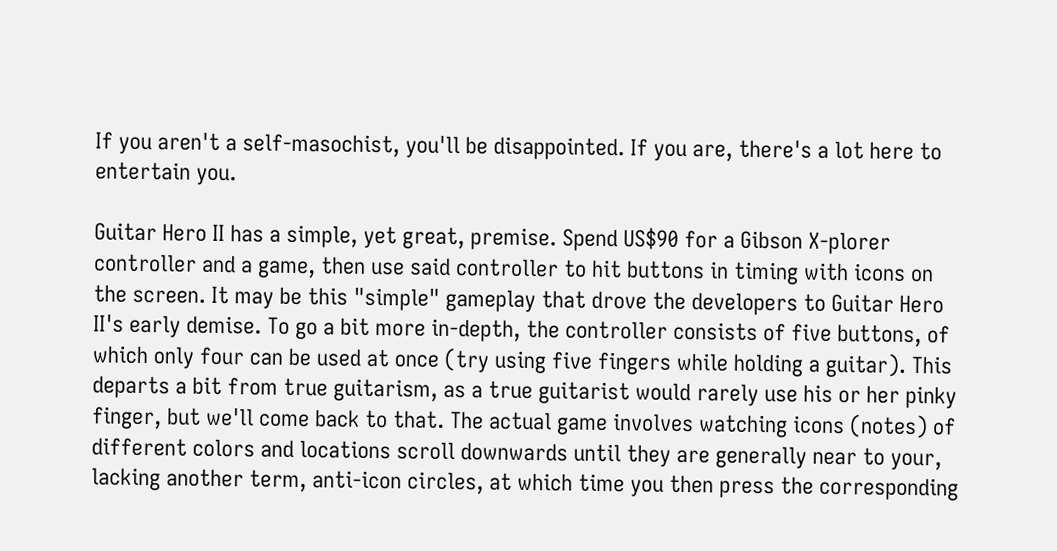If you aren't a self-masochist, you'll be disappointed. If you are, there's a lot here to entertain you.

Guitar Hero II has a simple, yet great, premise. Spend US$90 for a Gibson X-plorer controller and a game, then use said controller to hit buttons in timing with icons on the screen. It may be this "simple" gameplay that drove the developers to Guitar Hero II's early demise. To go a bit more in-depth, the controller consists of five buttons, of which only four can be used at once (try using five fingers while holding a guitar). This departs a bit from true guitarism, as a true guitarist would rarely use his or her pinky finger, but we'll come back to that. The actual game involves watching icons (notes) of different colors and locations scroll downwards until they are generally near to your, lacking another term, anti-icon circles, at which time you then press the corresponding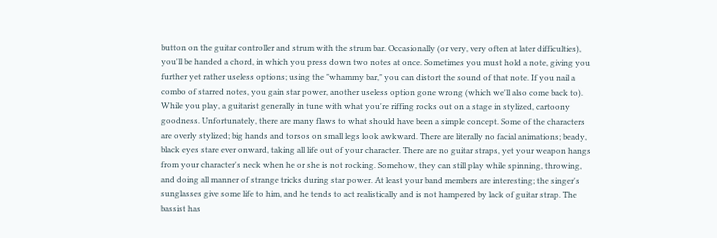button on the guitar controller and strum with the strum bar. Occasionally (or very, very often at later difficulties), you'll be handed a chord, in which you press down two notes at once. Sometimes you must hold a note, giving you further yet rather useless options; using the "whammy bar," you can distort the sound of that note. If you nail a combo of starred notes, you gain star power, another useless option gone wrong (which we'll also come back to). While you play, a guitarist generally in tune with what you're riffing rocks out on a stage in stylized, cartoony goodness. Unfortunately, there are many flaws to what should have been a simple concept. Some of the characters are overly stylized; big hands and torsos on small legs look awkward. There are literally no facial animations; beady, black eyes stare ever onward, taking all life out of your character. There are no guitar straps, yet your weapon hangs from your character's neck when he or she is not rocking. Somehow, they can still play while spinning, throwing, and doing all manner of strange tricks during star power. At least your band members are interesting; the singer's sunglasses give some life to him, and he tends to act realistically and is not hampered by lack of guitar strap. The bassist has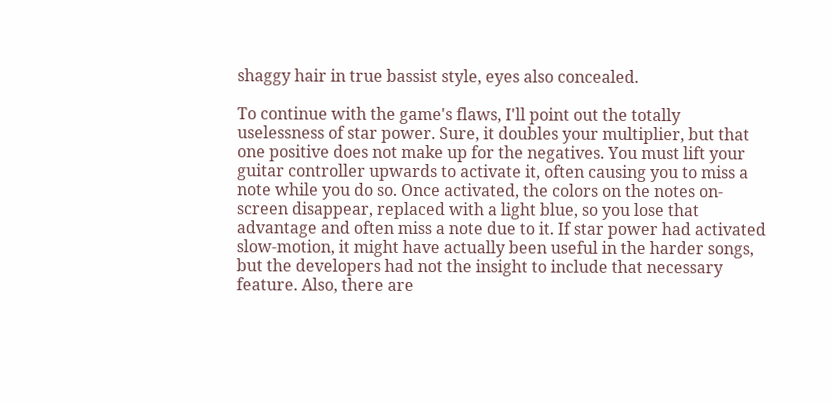shaggy hair in true bassist style, eyes also concealed.

To continue with the game's flaws, I'll point out the totally uselessness of star power. Sure, it doubles your multiplier, but that one positive does not make up for the negatives. You must lift your guitar controller upwards to activate it, often causing you to miss a note while you do so. Once activated, the colors on the notes on-screen disappear, replaced with a light blue, so you lose that advantage and often miss a note due to it. If star power had activated slow-motion, it might have actually been useful in the harder songs, but the developers had not the insight to include that necessary feature. Also, there are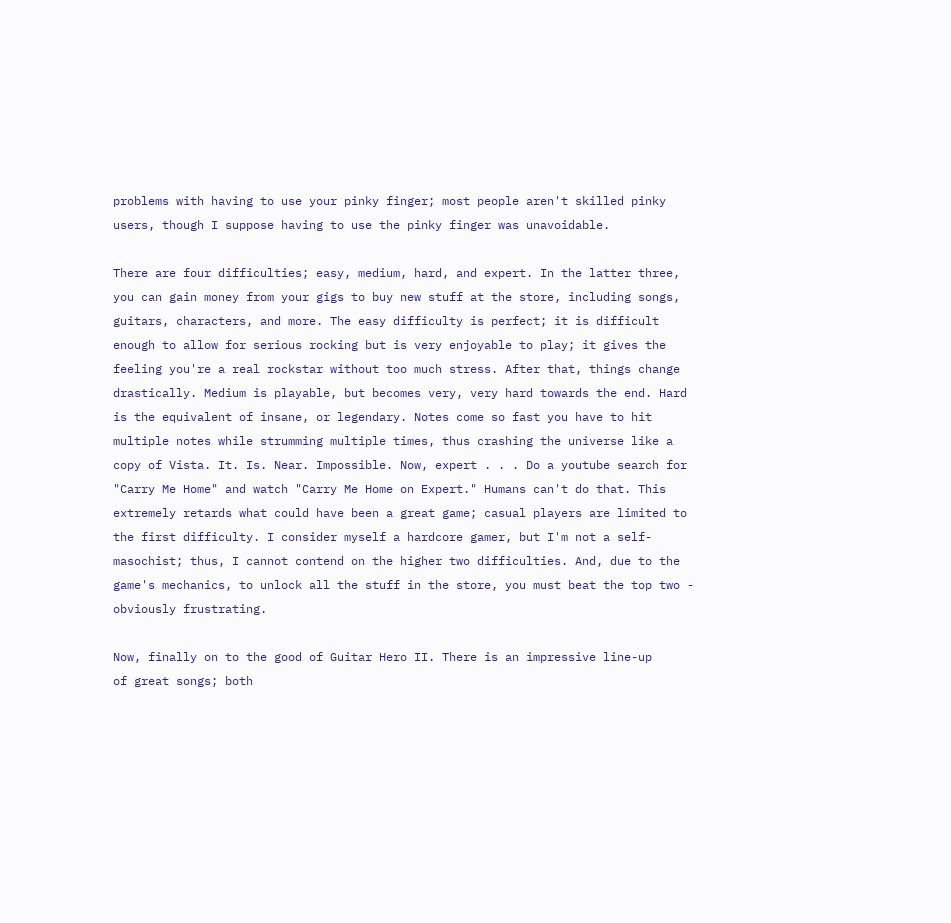problems with having to use your pinky finger; most people aren't skilled pinky users, though I suppose having to use the pinky finger was unavoidable.

There are four difficulties; easy, medium, hard, and expert. In the latter three, you can gain money from your gigs to buy new stuff at the store, including songs, guitars, characters, and more. The easy difficulty is perfect; it is difficult enough to allow for serious rocking but is very enjoyable to play; it gives the feeling you're a real rockstar without too much stress. After that, things change drastically. Medium is playable, but becomes very, very hard towards the end. Hard is the equivalent of insane, or legendary. Notes come so fast you have to hit multiple notes while strumming multiple times, thus crashing the universe like a copy of Vista. It. Is. Near. Impossible. Now, expert . . . Do a youtube search for "Carry Me Home" and watch "Carry Me Home on Expert." Humans can't do that. This extremely retards what could have been a great game; casual players are limited to the first difficulty. I consider myself a hardcore gamer, but I'm not a self-masochist; thus, I cannot contend on the higher two difficulties. And, due to the game's mechanics, to unlock all the stuff in the store, you must beat the top two - obviously frustrating.

Now, finally on to the good of Guitar Hero II. There is an impressive line-up
of great songs; both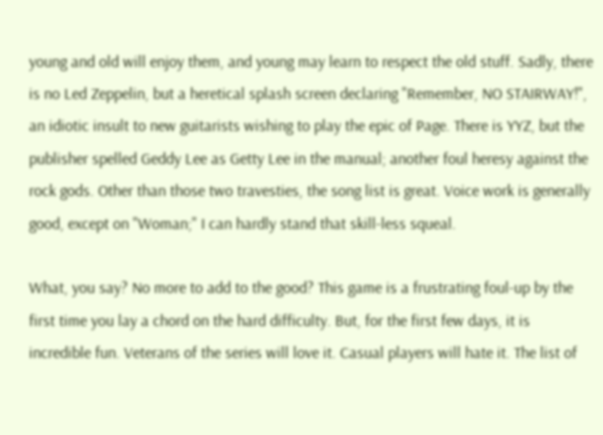young and old will enjoy them, and young may learn to respect the old stuff. Sadly, there is no Led Zeppelin, but a heretical splash screen declaring "Remember, NO STAIRWAY!", an idiotic insult to new guitarists wishing to play the epic of Page. There is YYZ, but the publisher spelled Geddy Lee as Getty Lee in the manual; another foul heresy against the rock gods. Other than those two travesties, the song list is great. Voice work is generally good, except on "Woman;" I can hardly stand that skill-less squeal.

What, you say? No more to add to the good? This game is a frustrating foul-up by the first time you lay a chord on the hard difficulty. But, for the first few days, it is incredible fun. Veterans of the series will love it. Casual players will hate it. The list of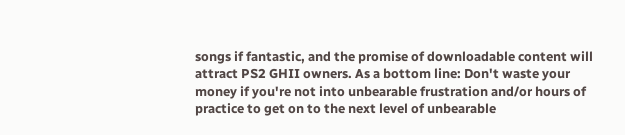songs if fantastic, and the promise of downloadable content will attract PS2 GHII owners. As a bottom line: Don't waste your money if you're not into unbearable frustration and/or hours of practice to get on to the next level of unbearable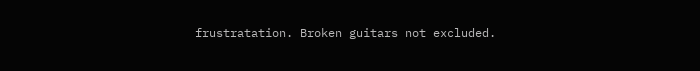frustratation. Broken guitars not excluded.